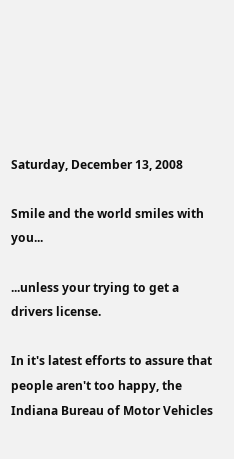Saturday, December 13, 2008

Smile and the world smiles with you...

...unless your trying to get a drivers license.

In it's latest efforts to assure that people aren't too happy, the Indiana Bureau of Motor Vehicles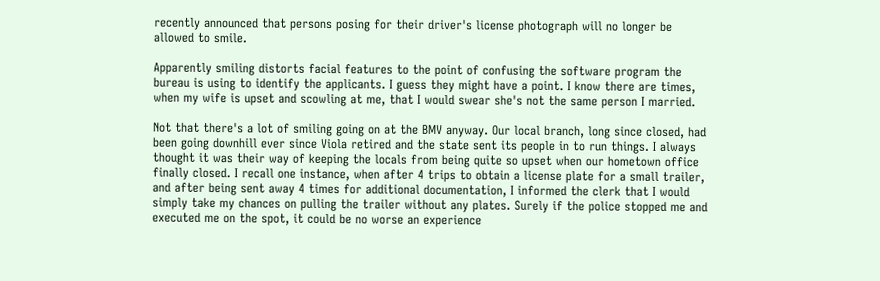recently announced that persons posing for their driver's license photograph will no longer be allowed to smile.

Apparently smiling distorts facial features to the point of confusing the software program the bureau is using to identify the applicants. I guess they might have a point. I know there are times, when my wife is upset and scowling at me, that I would swear she's not the same person I married.

Not that there's a lot of smiling going on at the BMV anyway. Our local branch, long since closed, had been going downhill ever since Viola retired and the state sent its people in to run things. I always thought it was their way of keeping the locals from being quite so upset when our hometown office finally closed. I recall one instance, when after 4 trips to obtain a license plate for a small trailer, and after being sent away 4 times for additional documentation, I informed the clerk that I would simply take my chances on pulling the trailer without any plates. Surely if the police stopped me and executed me on the spot, it could be no worse an experience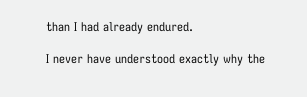than I had already endured.

I never have understood exactly why the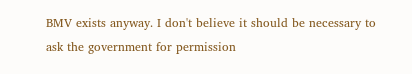BMV exists anyway. I don't believe it should be necessary to ask the government for permission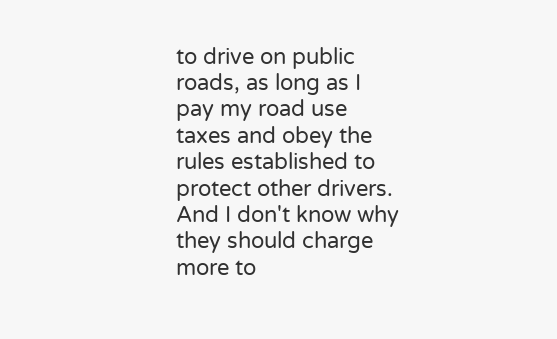to drive on public roads, as long as I pay my road use taxes and obey the rules established to protect other drivers. And I don't know why they should charge more to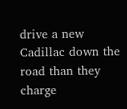drive a new Cadillac down the road than they charge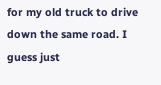for my old truck to drive down the same road. I guess just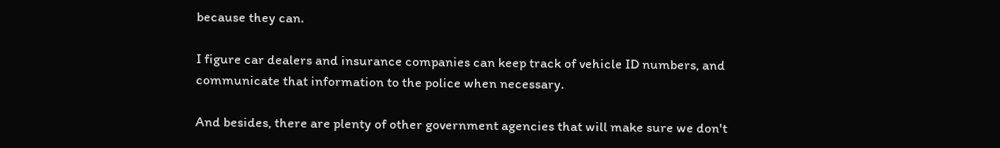because they can.

I figure car dealers and insurance companies can keep track of vehicle ID numbers, and communicate that information to the police when necessary.

And besides, there are plenty of other government agencies that will make sure we don't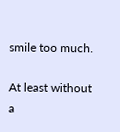smile too much.

At least without a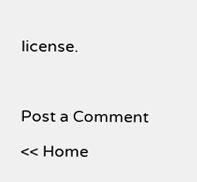license.



Post a Comment

<< Home